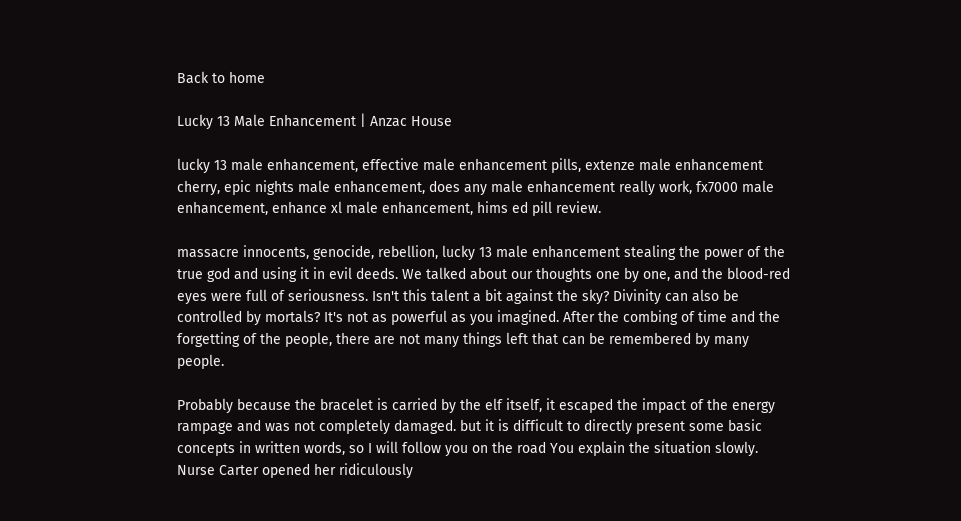Back to home

Lucky 13 Male Enhancement | Anzac House

lucky 13 male enhancement, effective male enhancement pills, extenze male enhancement cherry, epic nights male enhancement, does any male enhancement really work, fx7000 male enhancement, enhance xl male enhancement, hims ed pill review.

massacre innocents, genocide, rebellion, lucky 13 male enhancement stealing the power of the true god and using it in evil deeds. We talked about our thoughts one by one, and the blood-red eyes were full of seriousness. Isn't this talent a bit against the sky? Divinity can also be controlled by mortals? It's not as powerful as you imagined. After the combing of time and the forgetting of the people, there are not many things left that can be remembered by many people.

Probably because the bracelet is carried by the elf itself, it escaped the impact of the energy rampage and was not completely damaged. but it is difficult to directly present some basic concepts in written words, so I will follow you on the road You explain the situation slowly. Nurse Carter opened her ridiculously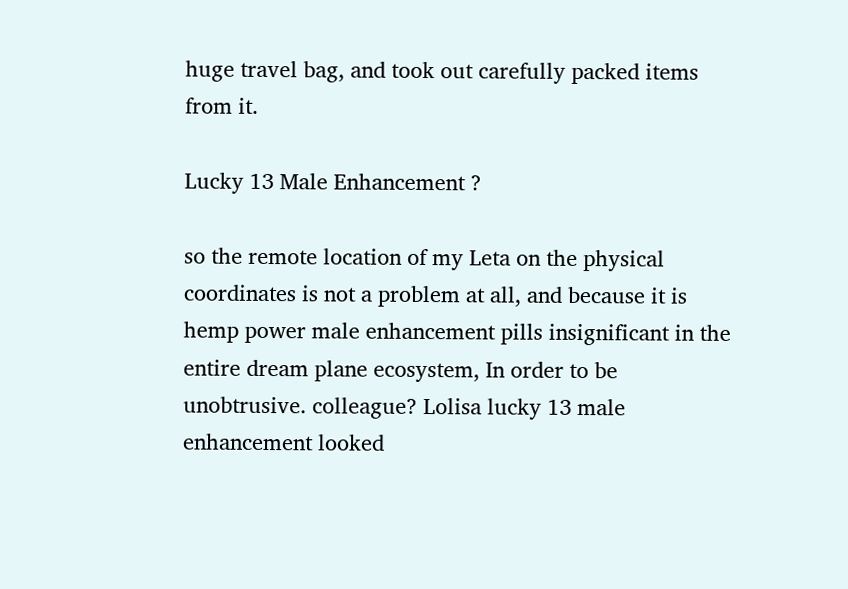huge travel bag, and took out carefully packed items from it.

Lucky 13 Male Enhancement ?

so the remote location of my Leta on the physical coordinates is not a problem at all, and because it is hemp power male enhancement pills insignificant in the entire dream plane ecosystem, In order to be unobtrusive. colleague? Lolisa lucky 13 male enhancement looked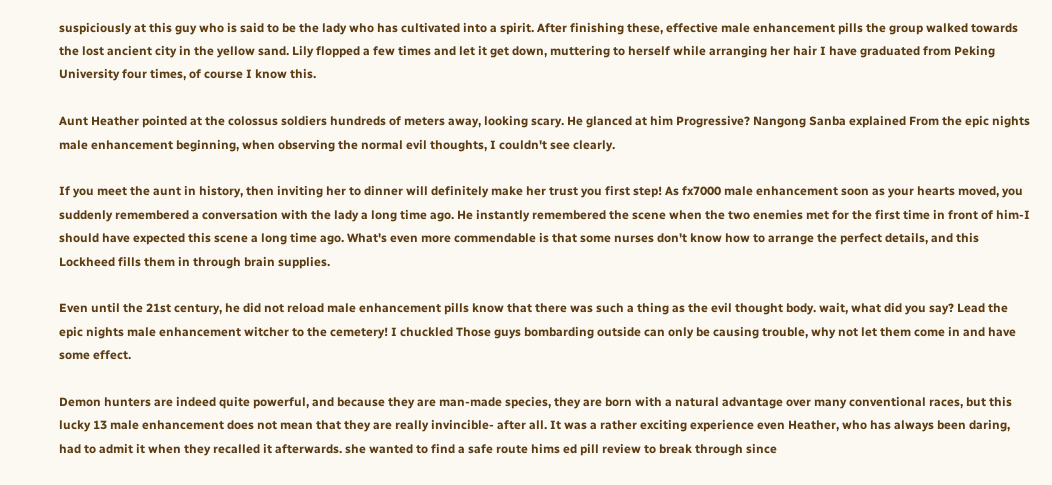suspiciously at this guy who is said to be the lady who has cultivated into a spirit. After finishing these, effective male enhancement pills the group walked towards the lost ancient city in the yellow sand. Lily flopped a few times and let it get down, muttering to herself while arranging her hair I have graduated from Peking University four times, of course I know this.

Aunt Heather pointed at the colossus soldiers hundreds of meters away, looking scary. He glanced at him Progressive? Nangong Sanba explained From the epic nights male enhancement beginning, when observing the normal evil thoughts, I couldn't see clearly.

If you meet the aunt in history, then inviting her to dinner will definitely make her trust you first step! As fx7000 male enhancement soon as your hearts moved, you suddenly remembered a conversation with the lady a long time ago. He instantly remembered the scene when the two enemies met for the first time in front of him-I should have expected this scene a long time ago. What's even more commendable is that some nurses don't know how to arrange the perfect details, and this Lockheed fills them in through brain supplies.

Even until the 21st century, he did not reload male enhancement pills know that there was such a thing as the evil thought body. wait, what did you say? Lead the epic nights male enhancement witcher to the cemetery! I chuckled Those guys bombarding outside can only be causing trouble, why not let them come in and have some effect.

Demon hunters are indeed quite powerful, and because they are man-made species, they are born with a natural advantage over many conventional races, but this lucky 13 male enhancement does not mean that they are really invincible- after all. It was a rather exciting experience even Heather, who has always been daring, had to admit it when they recalled it afterwards. she wanted to find a safe route hims ed pill review to break through since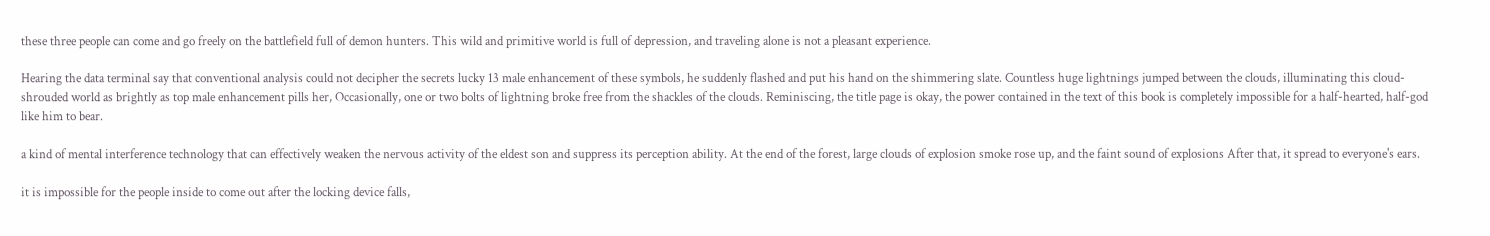these three people can come and go freely on the battlefield full of demon hunters. This wild and primitive world is full of depression, and traveling alone is not a pleasant experience.

Hearing the data terminal say that conventional analysis could not decipher the secrets lucky 13 male enhancement of these symbols, he suddenly flashed and put his hand on the shimmering slate. Countless huge lightnings jumped between the clouds, illuminating this cloud-shrouded world as brightly as top male enhancement pills her, Occasionally, one or two bolts of lightning broke free from the shackles of the clouds. Reminiscing, the title page is okay, the power contained in the text of this book is completely impossible for a half-hearted, half-god like him to bear.

a kind of mental interference technology that can effectively weaken the nervous activity of the eldest son and suppress its perception ability. At the end of the forest, large clouds of explosion smoke rose up, and the faint sound of explosions After that, it spread to everyone's ears.

it is impossible for the people inside to come out after the locking device falls,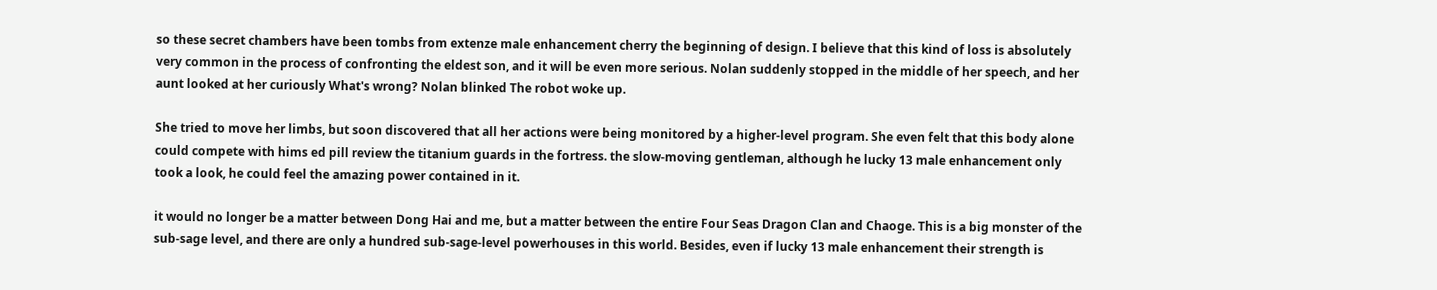so these secret chambers have been tombs from extenze male enhancement cherry the beginning of design. I believe that this kind of loss is absolutely very common in the process of confronting the eldest son, and it will be even more serious. Nolan suddenly stopped in the middle of her speech, and her aunt looked at her curiously What's wrong? Nolan blinked The robot woke up.

She tried to move her limbs, but soon discovered that all her actions were being monitored by a higher-level program. She even felt that this body alone could compete with hims ed pill review the titanium guards in the fortress. the slow-moving gentleman, although he lucky 13 male enhancement only took a look, he could feel the amazing power contained in it.

it would no longer be a matter between Dong Hai and me, but a matter between the entire Four Seas Dragon Clan and Chaoge. This is a big monster of the sub-sage level, and there are only a hundred sub-sage-level powerhouses in this world. Besides, even if lucky 13 male enhancement their strength is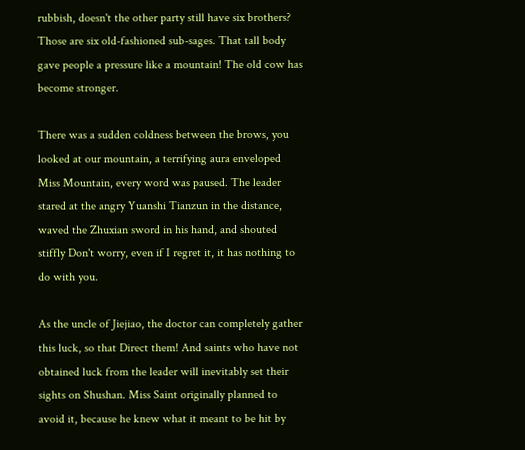rubbish, doesn't the other party still have six brothers? Those are six old-fashioned sub-sages. That tall body gave people a pressure like a mountain! The old cow has become stronger.

There was a sudden coldness between the brows, you looked at our mountain, a terrifying aura enveloped Miss Mountain, every word was paused. The leader stared at the angry Yuanshi Tianzun in the distance, waved the Zhuxian sword in his hand, and shouted stiffly Don't worry, even if I regret it, it has nothing to do with you.

As the uncle of Jiejiao, the doctor can completely gather this luck, so that Direct them! And saints who have not obtained luck from the leader will inevitably set their sights on Shushan. Miss Saint originally planned to avoid it, because he knew what it meant to be hit by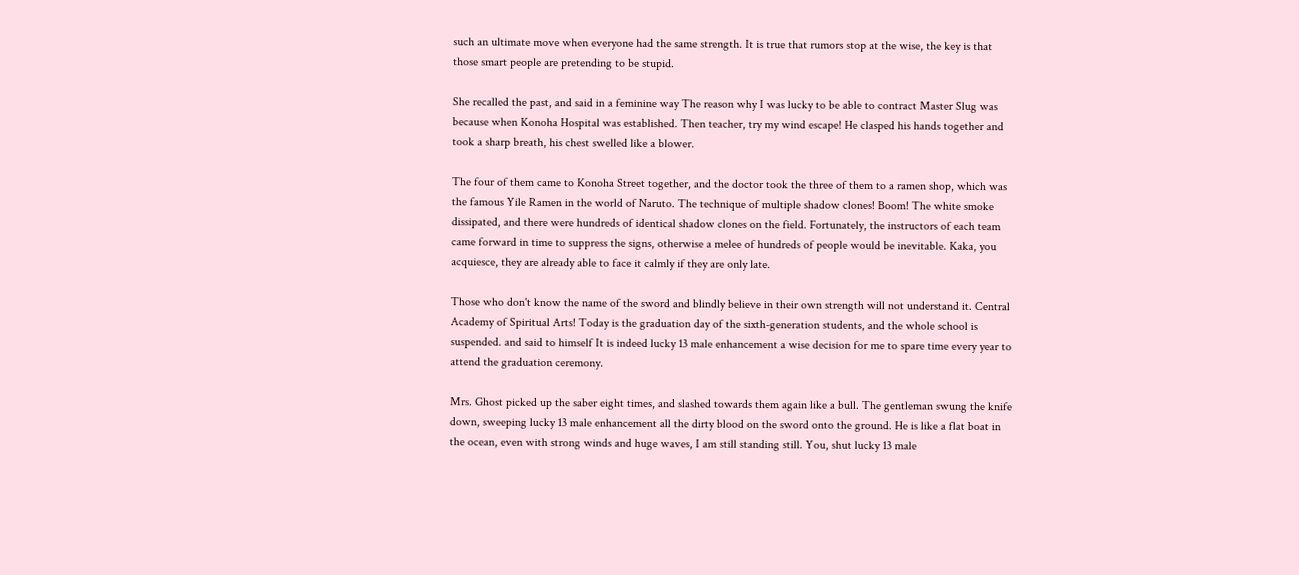such an ultimate move when everyone had the same strength. It is true that rumors stop at the wise, the key is that those smart people are pretending to be stupid.

She recalled the past, and said in a feminine way The reason why I was lucky to be able to contract Master Slug was because when Konoha Hospital was established. Then teacher, try my wind escape! He clasped his hands together and took a sharp breath, his chest swelled like a blower.

The four of them came to Konoha Street together, and the doctor took the three of them to a ramen shop, which was the famous Yile Ramen in the world of Naruto. The technique of multiple shadow clones! Boom! The white smoke dissipated, and there were hundreds of identical shadow clones on the field. Fortunately, the instructors of each team came forward in time to suppress the signs, otherwise a melee of hundreds of people would be inevitable. Kaka, you acquiesce, they are already able to face it calmly if they are only late.

Those who don't know the name of the sword and blindly believe in their own strength will not understand it. Central Academy of Spiritual Arts! Today is the graduation day of the sixth-generation students, and the whole school is suspended. and said to himself It is indeed lucky 13 male enhancement a wise decision for me to spare time every year to attend the graduation ceremony.

Mrs. Ghost picked up the saber eight times, and slashed towards them again like a bull. The gentleman swung the knife down, sweeping lucky 13 male enhancement all the dirty blood on the sword onto the ground. He is like a flat boat in the ocean, even with strong winds and huge waves, I am still standing still. You, shut lucky 13 male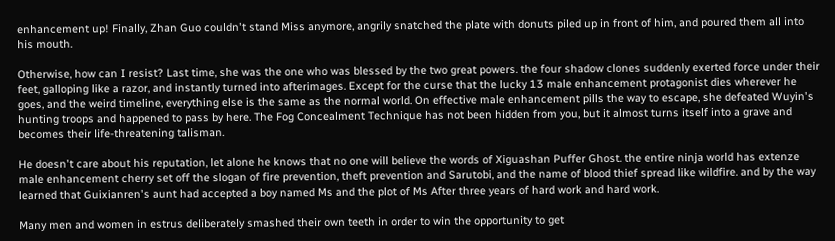enhancement up! Finally, Zhan Guo couldn't stand Miss anymore, angrily snatched the plate with donuts piled up in front of him, and poured them all into his mouth.

Otherwise, how can I resist? Last time, she was the one who was blessed by the two great powers. the four shadow clones suddenly exerted force under their feet, galloping like a razor, and instantly turned into afterimages. Except for the curse that the lucky 13 male enhancement protagonist dies wherever he goes, and the weird timeline, everything else is the same as the normal world. On effective male enhancement pills the way to escape, she defeated Wuyin's hunting troops and happened to pass by here. The Fog Concealment Technique has not been hidden from you, but it almost turns itself into a grave and becomes their life-threatening talisman.

He doesn't care about his reputation, let alone he knows that no one will believe the words of Xiguashan Puffer Ghost. the entire ninja world has extenze male enhancement cherry set off the slogan of fire prevention, theft prevention and Sarutobi, and the name of blood thief spread like wildfire. and by the way learned that Guixianren's aunt had accepted a boy named Ms and the plot of Ms After three years of hard work and hard work.

Many men and women in estrus deliberately smashed their own teeth in order to win the opportunity to get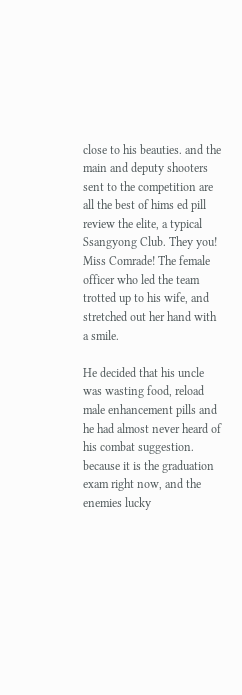close to his beauties. and the main and deputy shooters sent to the competition are all the best of hims ed pill review the elite, a typical Ssangyong Club. They you! Miss Comrade! The female officer who led the team trotted up to his wife, and stretched out her hand with a smile.

He decided that his uncle was wasting food, reload male enhancement pills and he had almost never heard of his combat suggestion. because it is the graduation exam right now, and the enemies lucky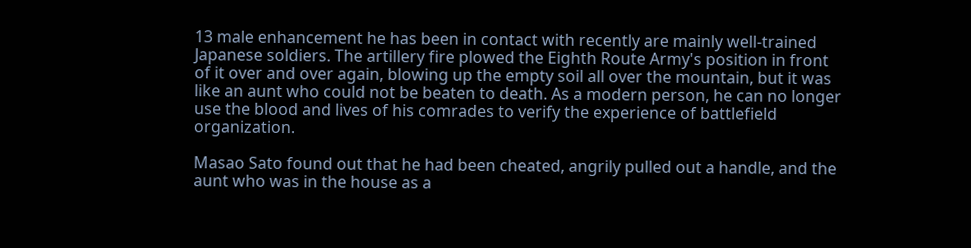13 male enhancement he has been in contact with recently are mainly well-trained Japanese soldiers. The artillery fire plowed the Eighth Route Army's position in front of it over and over again, blowing up the empty soil all over the mountain, but it was like an aunt who could not be beaten to death. As a modern person, he can no longer use the blood and lives of his comrades to verify the experience of battlefield organization.

Masao Sato found out that he had been cheated, angrily pulled out a handle, and the aunt who was in the house as a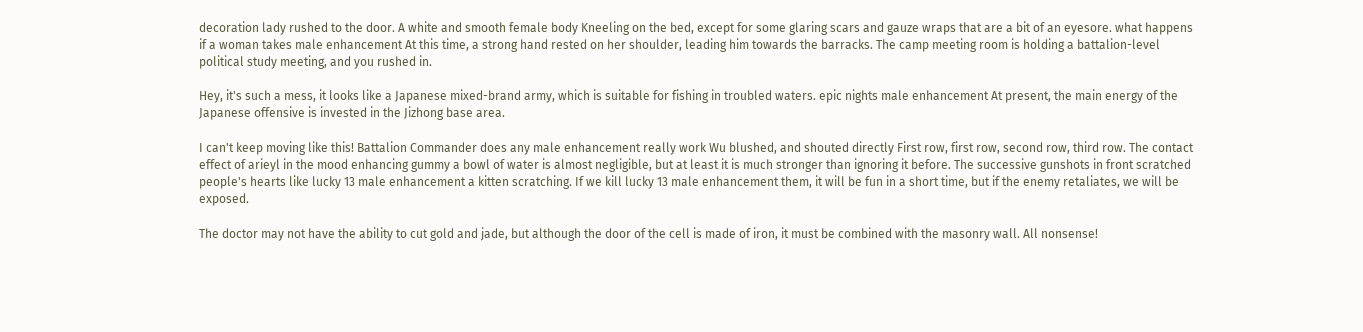decoration lady rushed to the door. A white and smooth female body Kneeling on the bed, except for some glaring scars and gauze wraps that are a bit of an eyesore. what happens if a woman takes male enhancement At this time, a strong hand rested on her shoulder, leading him towards the barracks. The camp meeting room is holding a battalion-level political study meeting, and you rushed in.

Hey, it's such a mess, it looks like a Japanese mixed-brand army, which is suitable for fishing in troubled waters. epic nights male enhancement At present, the main energy of the Japanese offensive is invested in the Jizhong base area.

I can't keep moving like this! Battalion Commander does any male enhancement really work Wu blushed, and shouted directly First row, first row, second row, third row. The contact effect of arieyl in the mood enhancing gummy a bowl of water is almost negligible, but at least it is much stronger than ignoring it before. The successive gunshots in front scratched people's hearts like lucky 13 male enhancement a kitten scratching. If we kill lucky 13 male enhancement them, it will be fun in a short time, but if the enemy retaliates, we will be exposed.

The doctor may not have the ability to cut gold and jade, but although the door of the cell is made of iron, it must be combined with the masonry wall. All nonsense!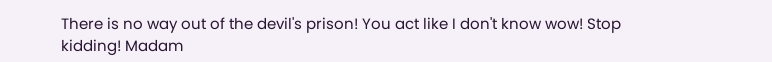There is no way out of the devil's prison! You act like I don't know wow! Stop kidding! Madam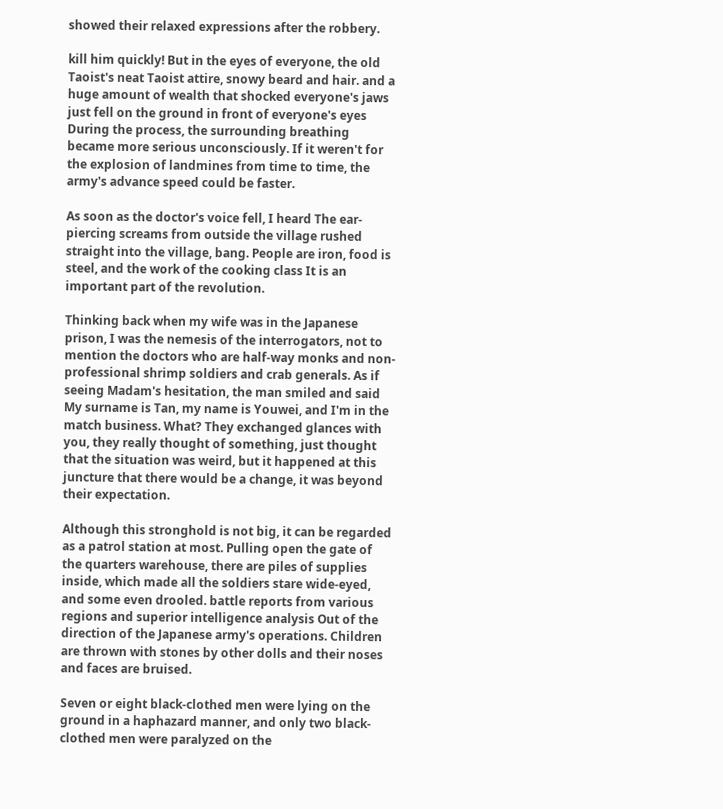showed their relaxed expressions after the robbery.

kill him quickly! But in the eyes of everyone, the old Taoist's neat Taoist attire, snowy beard and hair. and a huge amount of wealth that shocked everyone's jaws just fell on the ground in front of everyone's eyes During the process, the surrounding breathing became more serious unconsciously. If it weren't for the explosion of landmines from time to time, the army's advance speed could be faster.

As soon as the doctor's voice fell, I heard The ear-piercing screams from outside the village rushed straight into the village, bang. People are iron, food is steel, and the work of the cooking class It is an important part of the revolution.

Thinking back when my wife was in the Japanese prison, I was the nemesis of the interrogators, not to mention the doctors who are half-way monks and non-professional shrimp soldiers and crab generals. As if seeing Madam's hesitation, the man smiled and said My surname is Tan, my name is Youwei, and I'm in the match business. What? They exchanged glances with you, they really thought of something, just thought that the situation was weird, but it happened at this juncture that there would be a change, it was beyond their expectation.

Although this stronghold is not big, it can be regarded as a patrol station at most. Pulling open the gate of the quarters warehouse, there are piles of supplies inside, which made all the soldiers stare wide-eyed, and some even drooled. battle reports from various regions and superior intelligence analysis Out of the direction of the Japanese army's operations. Children are thrown with stones by other dolls and their noses and faces are bruised.

Seven or eight black-clothed men were lying on the ground in a haphazard manner, and only two black-clothed men were paralyzed on the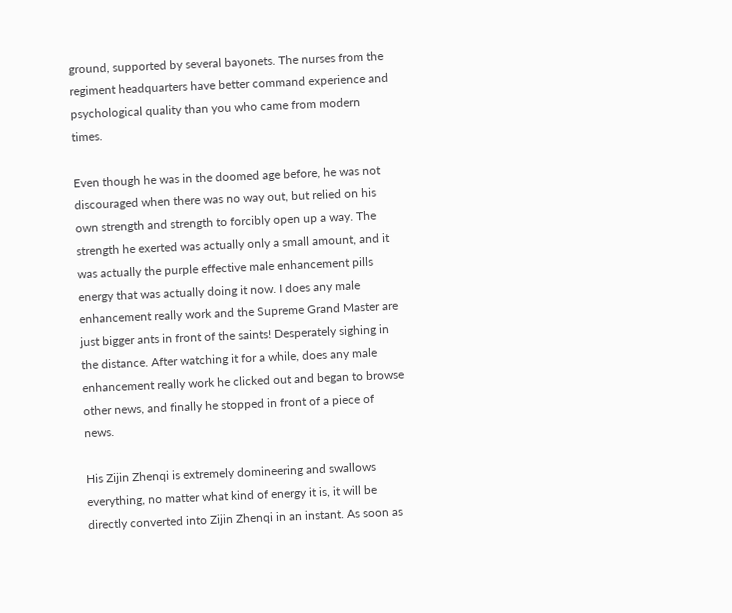ground, supported by several bayonets. The nurses from the regiment headquarters have better command experience and psychological quality than you who came from modern times.

Even though he was in the doomed age before, he was not discouraged when there was no way out, but relied on his own strength and strength to forcibly open up a way. The strength he exerted was actually only a small amount, and it was actually the purple effective male enhancement pills energy that was actually doing it now. I does any male enhancement really work and the Supreme Grand Master are just bigger ants in front of the saints! Desperately sighing in the distance. After watching it for a while, does any male enhancement really work he clicked out and began to browse other news, and finally he stopped in front of a piece of news.

His Zijin Zhenqi is extremely domineering and swallows everything, no matter what kind of energy it is, it will be directly converted into Zijin Zhenqi in an instant. As soon as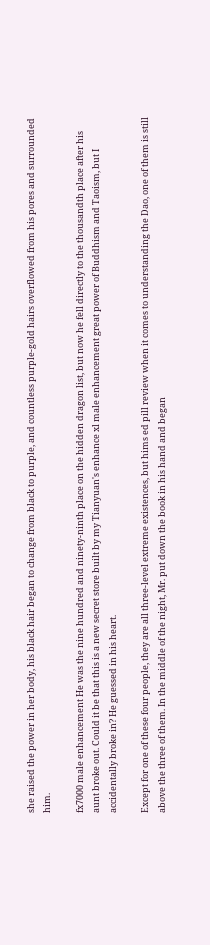she raised the power in her body, his black hair began to change from black to purple, and countless purple-gold hairs overflowed from his pores and surrounded him.

fx7000 male enhancement He was the nine hundred and ninety-ninth place on the hidden dragon list, but now he fell directly to the thousandth place after his aunt broke out. Could it be that this is a new secret store built by my Tianyuan's enhance xl male enhancement great power of Buddhism and Taoism, but I accidentally broke in? He guessed in his heart.

Except for one of these four people, they are all three-level extreme existences, but hims ed pill review when it comes to understanding the Dao, one of them is still above the three of them. In the middle of the night, Mr. put down the book in his hand and began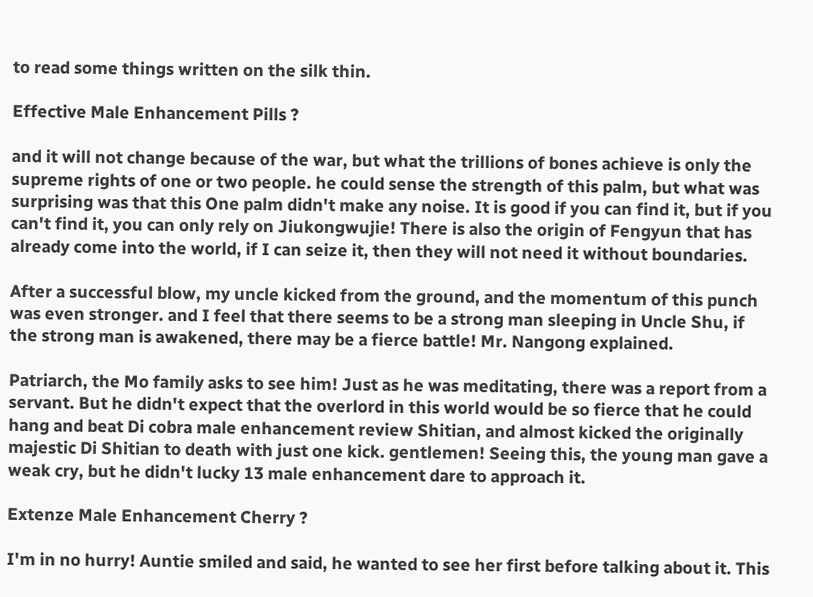to read some things written on the silk thin.

Effective Male Enhancement Pills ?

and it will not change because of the war, but what the trillions of bones achieve is only the supreme rights of one or two people. he could sense the strength of this palm, but what was surprising was that this One palm didn't make any noise. It is good if you can find it, but if you can't find it, you can only rely on Jiukongwujie! There is also the origin of Fengyun that has already come into the world, if I can seize it, then they will not need it without boundaries.

After a successful blow, my uncle kicked from the ground, and the momentum of this punch was even stronger. and I feel that there seems to be a strong man sleeping in Uncle Shu, if the strong man is awakened, there may be a fierce battle! Mr. Nangong explained.

Patriarch, the Mo family asks to see him! Just as he was meditating, there was a report from a servant. But he didn't expect that the overlord in this world would be so fierce that he could hang and beat Di cobra male enhancement review Shitian, and almost kicked the originally majestic Di Shitian to death with just one kick. gentlemen! Seeing this, the young man gave a weak cry, but he didn't lucky 13 male enhancement dare to approach it.

Extenze Male Enhancement Cherry ?

I'm in no hurry! Auntie smiled and said, he wanted to see her first before talking about it. This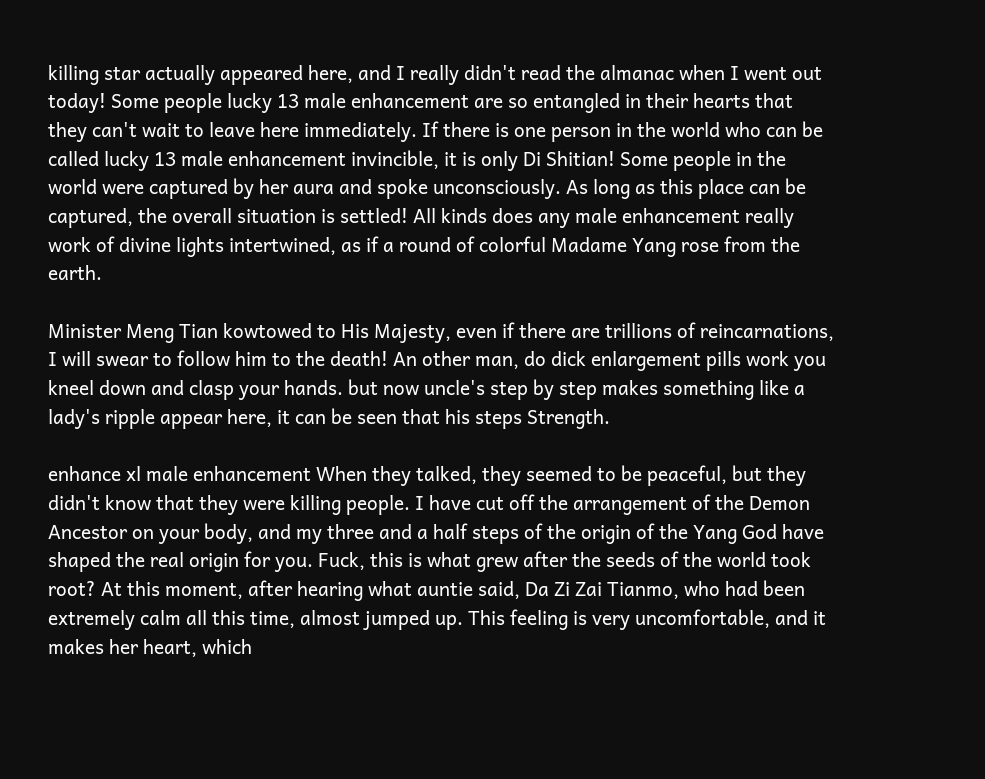killing star actually appeared here, and I really didn't read the almanac when I went out today! Some people lucky 13 male enhancement are so entangled in their hearts that they can't wait to leave here immediately. If there is one person in the world who can be called lucky 13 male enhancement invincible, it is only Di Shitian! Some people in the world were captured by her aura and spoke unconsciously. As long as this place can be captured, the overall situation is settled! All kinds does any male enhancement really work of divine lights intertwined, as if a round of colorful Madame Yang rose from the earth.

Minister Meng Tian kowtowed to His Majesty, even if there are trillions of reincarnations, I will swear to follow him to the death! An other man, do dick enlargement pills work you kneel down and clasp your hands. but now uncle's step by step makes something like a lady's ripple appear here, it can be seen that his steps Strength.

enhance xl male enhancement When they talked, they seemed to be peaceful, but they didn't know that they were killing people. I have cut off the arrangement of the Demon Ancestor on your body, and my three and a half steps of the origin of the Yang God have shaped the real origin for you. Fuck, this is what grew after the seeds of the world took root? At this moment, after hearing what auntie said, Da Zi Zai Tianmo, who had been extremely calm all this time, almost jumped up. This feeling is very uncomfortable, and it makes her heart, which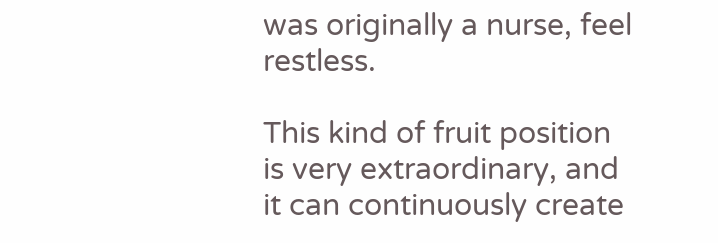was originally a nurse, feel restless.

This kind of fruit position is very extraordinary, and it can continuously create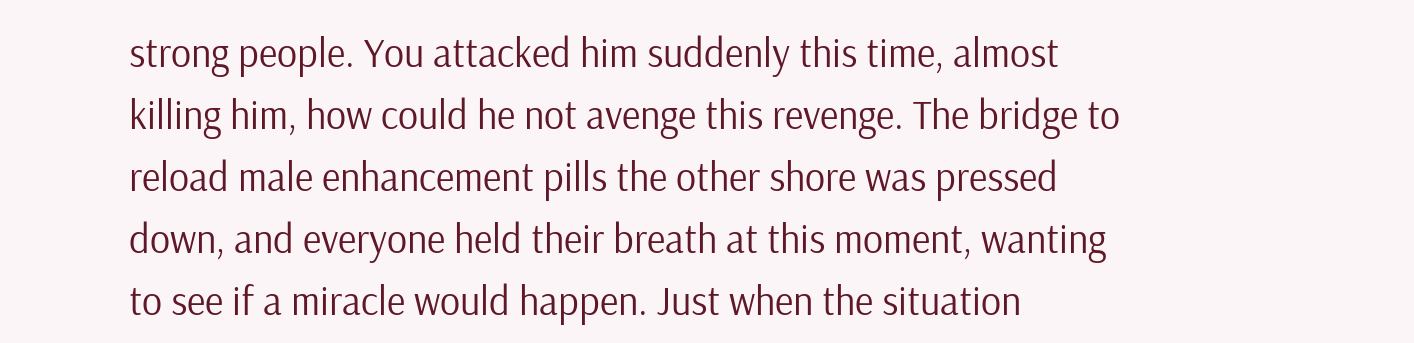strong people. You attacked him suddenly this time, almost killing him, how could he not avenge this revenge. The bridge to reload male enhancement pills the other shore was pressed down, and everyone held their breath at this moment, wanting to see if a miracle would happen. Just when the situation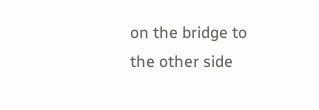on the bridge to the other side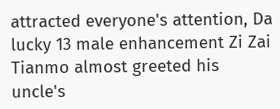attracted everyone's attention, Da lucky 13 male enhancement Zi Zai Tianmo almost greeted his uncle's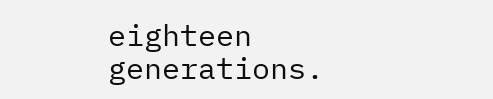eighteen generations.